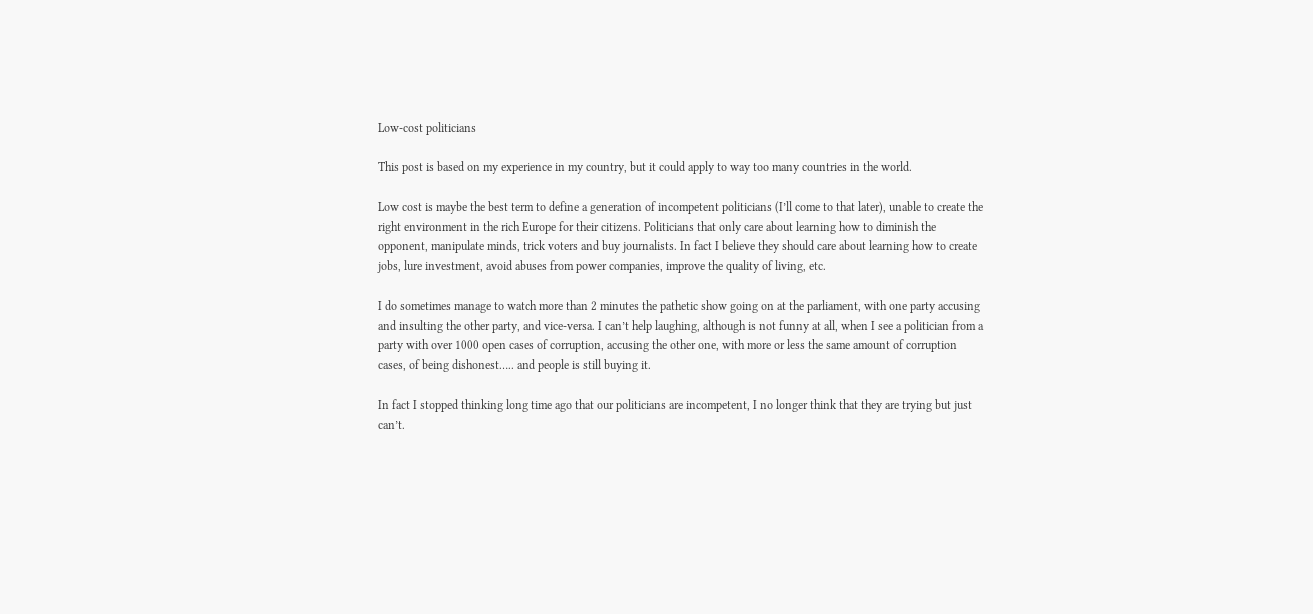Low-cost politicians

This post is based on my experience in my country, but it could apply to way too many countries in the world.

Low cost is maybe the best term to define a generation of incompetent politicians (I’ll come to that later), unable to create the right environment in the rich Europe for their citizens. Politicians that only care about learning how to diminish the opponent, manipulate minds, trick voters and buy journalists. In fact I believe they should care about learning how to create jobs, lure investment, avoid abuses from power companies, improve the quality of living, etc.

I do sometimes manage to watch more than 2 minutes the pathetic show going on at the parliament, with one party accusing and insulting the other party, and vice-versa. I can’t help laughing, although is not funny at all, when I see a politician from a party with over 1000 open cases of corruption, accusing the other one, with more or less the same amount of corruption cases, of being dishonest….. and people is still buying it.

In fact I stopped thinking long time ago that our politicians are incompetent, I no longer think that they are trying but just can’t.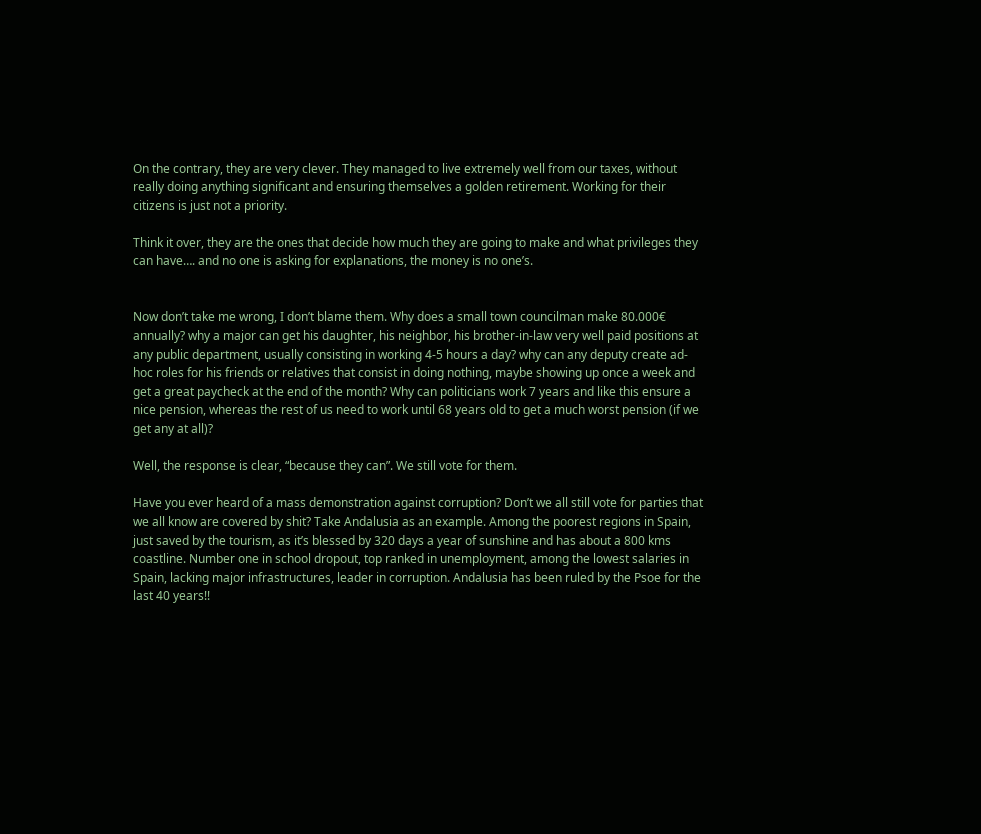On the contrary, they are very clever. They managed to live extremely well from our taxes, without really doing anything significant and ensuring themselves a golden retirement. Working for their citizens is just not a priority.

Think it over, they are the ones that decide how much they are going to make and what privileges they can have…. and no one is asking for explanations, the money is no one’s.


Now don’t take me wrong, I don’t blame them. Why does a small town councilman make 80.000€ annually? why a major can get his daughter, his neighbor, his brother-in-law very well paid positions at any public department, usually consisting in working 4-5 hours a day? why can any deputy create ad-hoc roles for his friends or relatives that consist in doing nothing, maybe showing up once a week and  get a great paycheck at the end of the month? Why can politicians work 7 years and like this ensure a nice pension, whereas the rest of us need to work until 68 years old to get a much worst pension (if we get any at all)?

Well, the response is clear, “because they can”. We still vote for them.

Have you ever heard of a mass demonstration against corruption? Don’t we all still vote for parties that we all know are covered by shit? Take Andalusia as an example. Among the poorest regions in Spain, just saved by the tourism, as it’s blessed by 320 days a year of sunshine and has about a 800 kms coastline. Number one in school dropout, top ranked in unemployment, among the lowest salaries in Spain, lacking major infrastructures, leader in corruption. Andalusia has been ruled by the Psoe for the last 40 years!!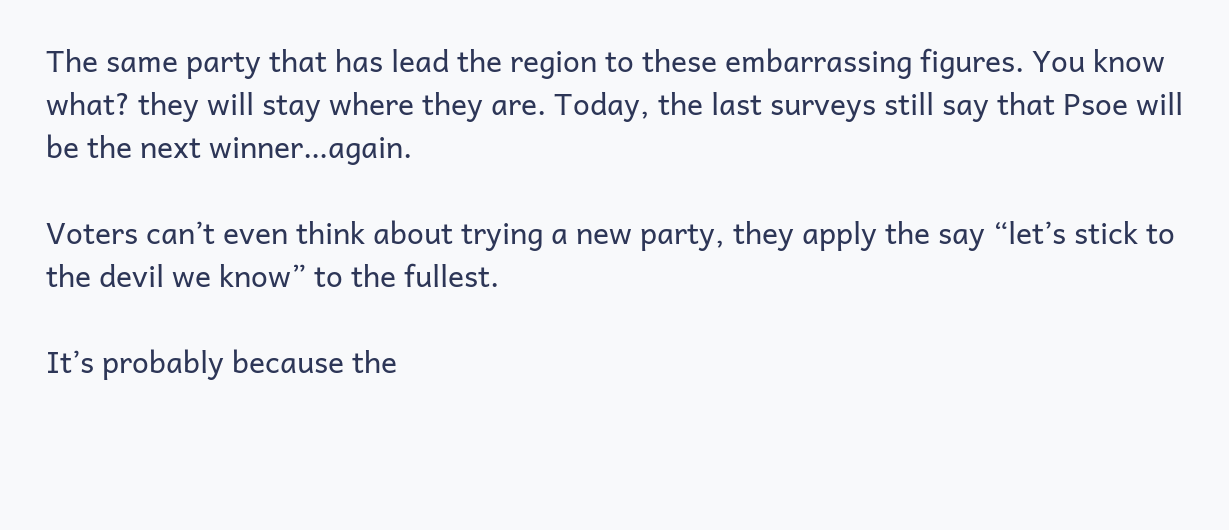The same party that has lead the region to these embarrassing figures. You know what? they will stay where they are. Today, the last surveys still say that Psoe will be the next winner…again.

Voters can’t even think about trying a new party, they apply the say “let’s stick to the devil we know” to the fullest.

It’s probably because the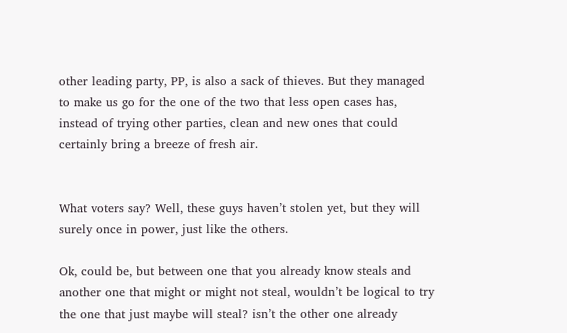other leading party, PP, is also a sack of thieves. But they managed to make us go for the one of the two that less open cases has, instead of trying other parties, clean and new ones that could certainly bring a breeze of fresh air.


What voters say? Well, these guys haven’t stolen yet, but they will surely once in power, just like the others.

Ok, could be, but between one that you already know steals and another one that might or might not steal, wouldn’t be logical to try the one that just maybe will steal? isn’t the other one already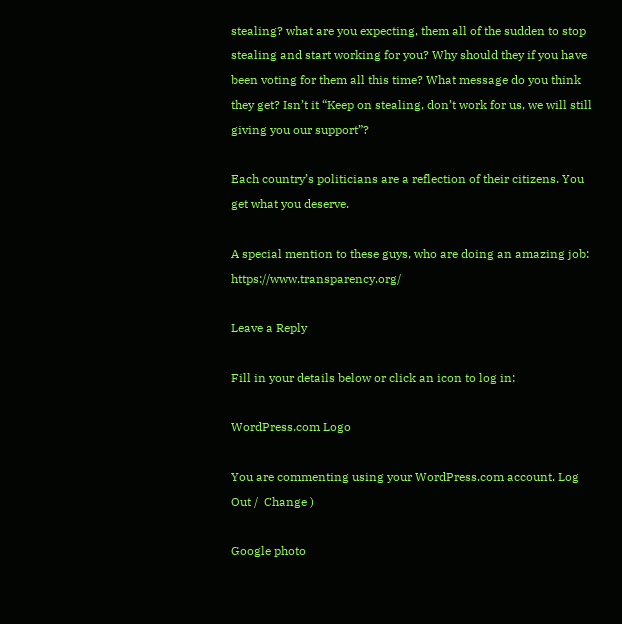stealing? what are you expecting, them all of the sudden to stop stealing and start working for you? Why should they if you have been voting for them all this time? What message do you think they get? Isn’t it “Keep on stealing, don’t work for us, we will still giving you our support”?

Each country’s politicians are a reflection of their citizens. You get what you deserve.

A special mention to these guys, who are doing an amazing job: https://www.transparency.org/

Leave a Reply

Fill in your details below or click an icon to log in:

WordPress.com Logo

You are commenting using your WordPress.com account. Log Out /  Change )

Google photo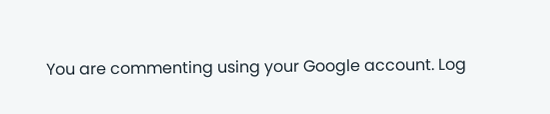You are commenting using your Google account. Log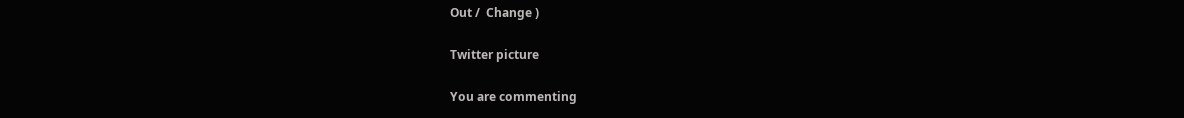Out /  Change )

Twitter picture

You are commenting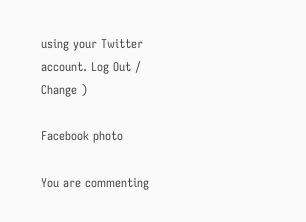using your Twitter account. Log Out /  Change )

Facebook photo

You are commenting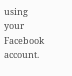using your Facebook account.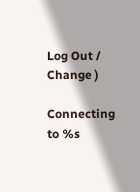Log Out /  Change )

Connecting to %s